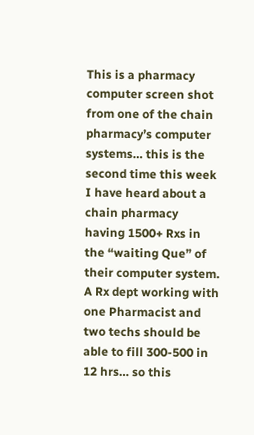This is a pharmacy computer screen shot from one of the chain pharmacy’s computer systems… this is the second time this week I have heard about a chain pharmacy having 1500+ Rxs in the “waiting Que” of their computer system.  A Rx dept working with one Pharmacist and two techs should be able to fill 300-500 in 12 hrs… so this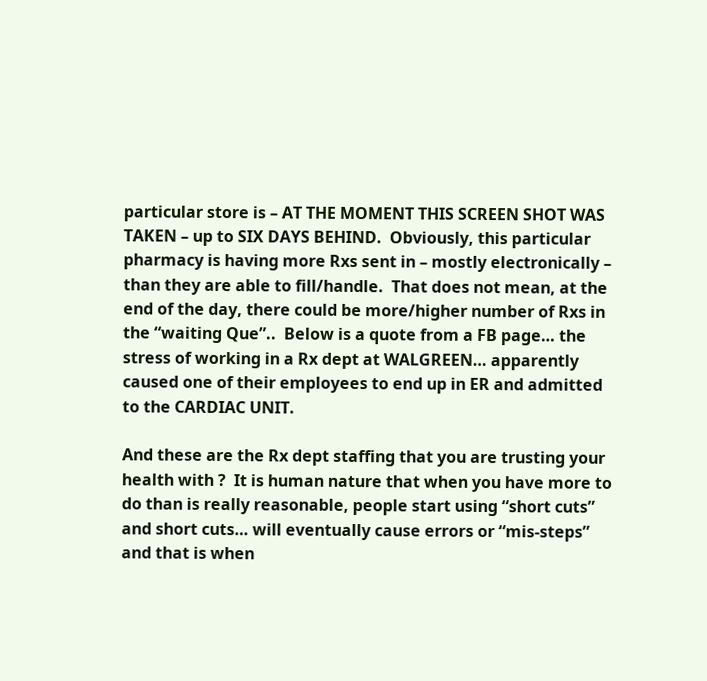particular store is – AT THE MOMENT THIS SCREEN SHOT WAS TAKEN – up to SIX DAYS BEHIND.  Obviously, this particular pharmacy is having more Rxs sent in – mostly electronically – than they are able to fill/handle.  That does not mean, at the end of the day, there could be more/higher number of Rxs in the “waiting Que”..  Below is a quote from a FB page… the stress of working in a Rx dept at WALGREEN… apparently caused one of their employees to end up in ER and admitted to the CARDIAC UNIT.

And these are the Rx dept staffing that you are trusting your health with ?  It is human nature that when you have more to do than is really reasonable, people start using “short cuts” and short cuts… will eventually cause errors or “mis-steps” and that is when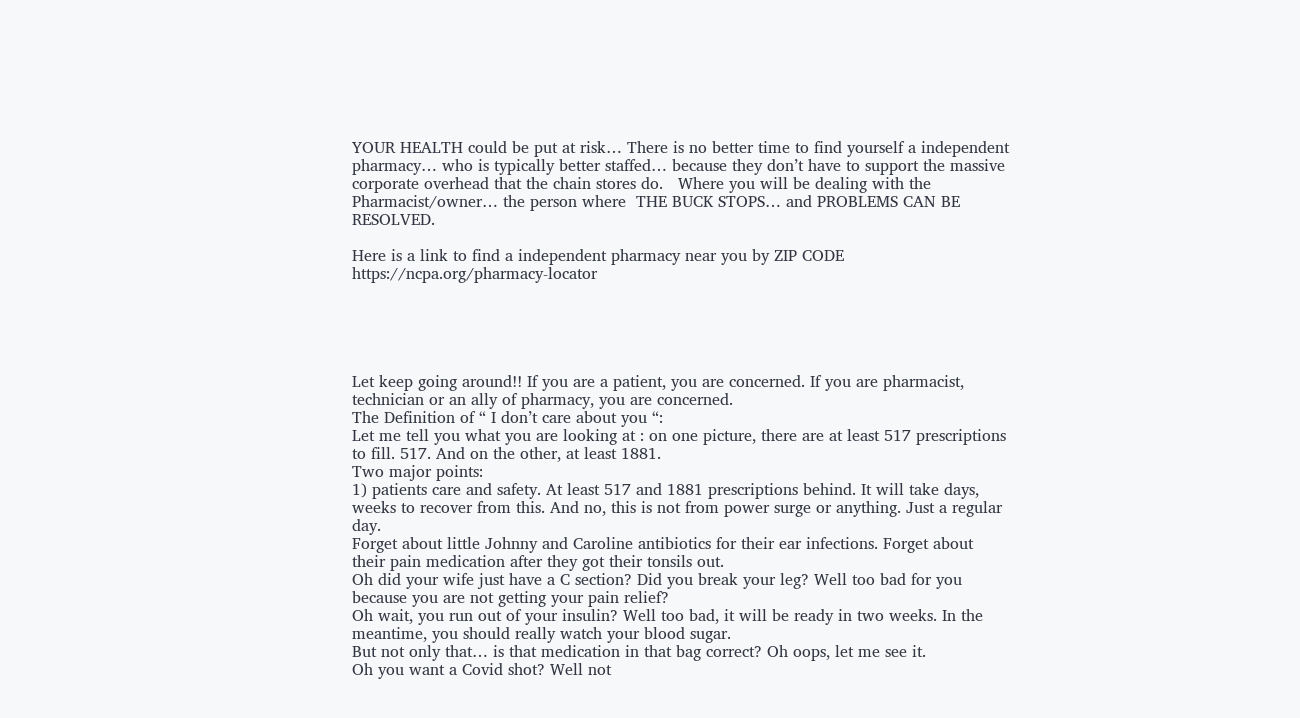YOUR HEALTH could be put at risk… There is no better time to find yourself a independent pharmacy… who is typically better staffed… because they don’t have to support the massive corporate overhead that the chain stores do.   Where you will be dealing with the Pharmacist/owner… the person where  THE BUCK STOPS… and PROBLEMS CAN BE RESOLVED.

Here is a link to find a independent pharmacy near you by ZIP CODE https://ncpa.org/pharmacy-locator





Let keep going around!! If you are a patient, you are concerned. If you are pharmacist, technician or an ally of pharmacy, you are concerned.
The Definition of “ I don’t care about you “:
Let me tell you what you are looking at : on one picture, there are at least 517 prescriptions to fill. 517. And on the other, at least 1881.
Two major points:
1) patients care and safety. At least 517 and 1881 prescriptions behind. It will take days, weeks to recover from this. And no, this is not from power surge or anything. Just a regular day.
Forget about little Johnny and Caroline antibiotics for their ear infections. Forget about their pain medication after they got their tonsils out.
Oh did your wife just have a C section? Did you break your leg? Well too bad for you because you are not getting your pain relief?
Oh wait, you run out of your insulin? Well too bad, it will be ready in two weeks. In the meantime, you should really watch your blood sugar.
But not only that… is that medication in that bag correct? Oh oops, let me see it.
Oh you want a Covid shot? Well not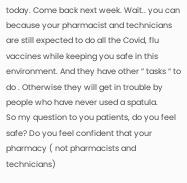today. Come back next week. Wait.. you can because your pharmacist and technicians are still expected to do all the Covid, flu vaccines while keeping you safe in this environment. And they have other “ tasks “ to do . Otherwise they will get in trouble by people who have never used a spatula.
So my question to you patients, do you feel safe? Do you feel confident that your pharmacy ( not pharmacists and technicians)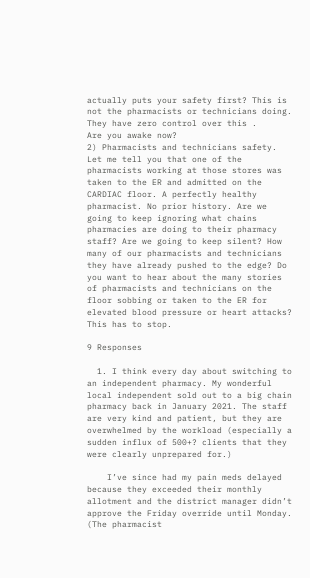actually puts your safety first? This is not the pharmacists or technicians doing. They have zero control over this .
Are you awake now?
2) Pharmacists and technicians safety. Let me tell you that one of the pharmacists working at those stores was taken to the ER and admitted on the CARDIAC floor. A perfectly healthy pharmacist. No prior history. Are we going to keep ignoring what chains pharmacies are doing to their pharmacy staff? Are we going to keep silent? How many of our pharmacists and technicians they have already pushed to the edge? Do you want to hear about the many stories of pharmacists and technicians on the floor sobbing or taken to the ER for elevated blood pressure or heart attacks?
This has to stop.

9 Responses

  1. I think every day about switching to an independent pharmacy. My wonderful local independent sold out to a big chain pharmacy back in January 2021. The staff are very kind and patient, but they are overwhelmed by the workload (especially a sudden influx of 500+? clients that they were clearly unprepared for.)

    I’ve since had my pain meds delayed because they exceeded their monthly allotment and the district manager didn’t approve the Friday override until Monday. (The pharmacist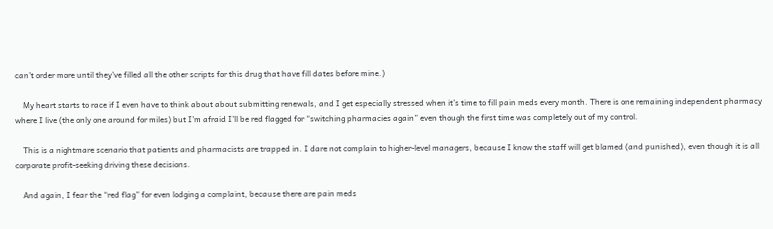can’t order more until they’ve filled all the other scripts for this drug that have fill dates before mine.)

    My heart starts to race if I even have to think about about submitting renewals, and I get especially stressed when it’s time to fill pain meds every month. There is one remaining independent pharmacy where I live (the only one around for miles) but I’m afraid I’ll be red flagged for “switching pharmacies again” even though the first time was completely out of my control.

    This is a nightmare scenario that patients and pharmacists are trapped in. I dare not complain to higher-level managers, because I know the staff will get blamed (and punished), even though it is all corporate profit-seeking driving these decisions.

    And again, I fear the “red flag” for even lodging a complaint, because there are pain meds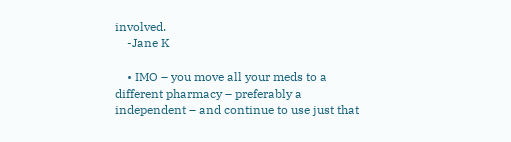involved.
    -Jane K

    • IMO – you move all your meds to a different pharmacy – preferably a independent – and continue to use just that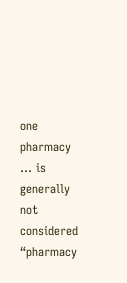one pharmacy … is generally not considered “pharmacy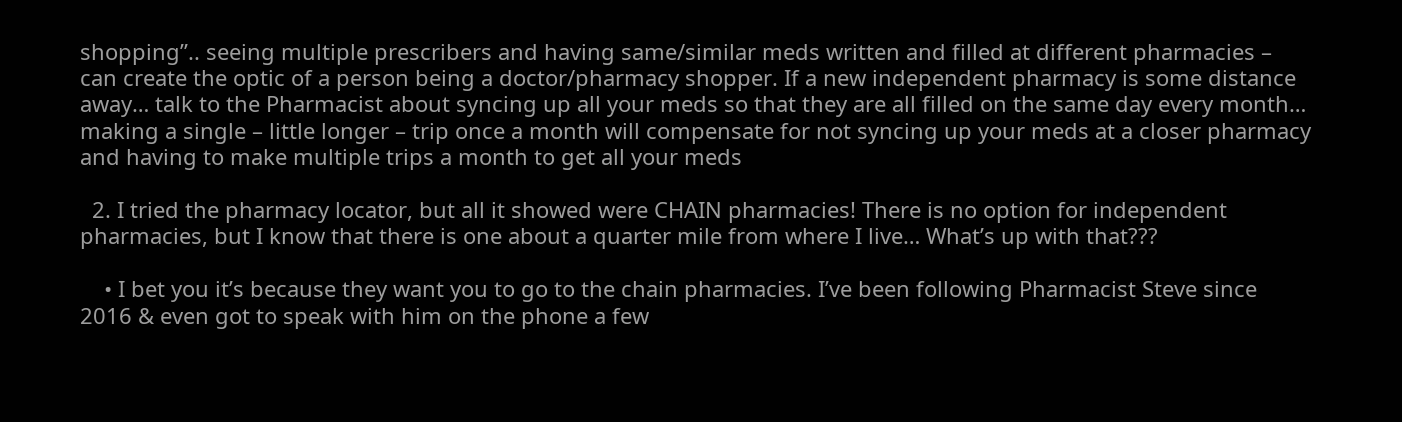shopping”.. seeing multiple prescribers and having same/similar meds written and filled at different pharmacies – can create the optic of a person being a doctor/pharmacy shopper. If a new independent pharmacy is some distance away… talk to the Pharmacist about syncing up all your meds so that they are all filled on the same day every month… making a single – little longer – trip once a month will compensate for not syncing up your meds at a closer pharmacy and having to make multiple trips a month to get all your meds

  2. I tried the pharmacy locator, but all it showed were CHAIN pharmacies! There is no option for independent pharmacies, but I know that there is one about a quarter mile from where I live… What’s up with that???

    • I bet you it’s because they want you to go to the chain pharmacies. I’ve been following Pharmacist Steve since 2016 & even got to speak with him on the phone a few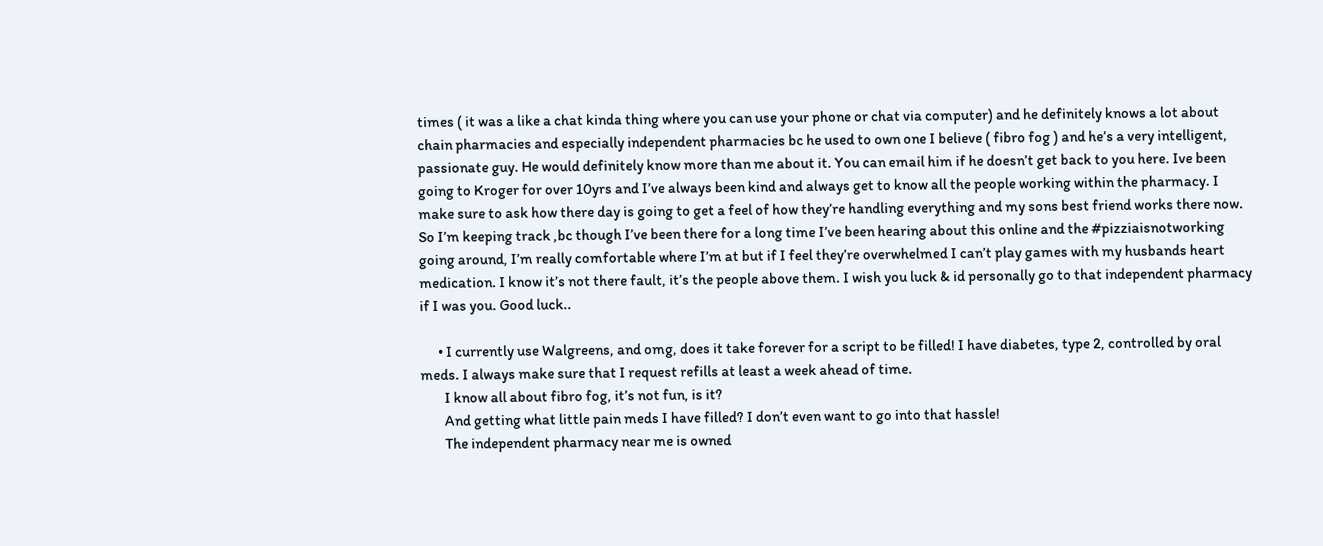times ( it was a like a chat kinda thing where you can use your phone or chat via computer) and he definitely knows a lot about chain pharmacies and especially independent pharmacies bc he used to own one I believe ( fibro fog ) and he’s a very intelligent, passionate guy. He would definitely know more than me about it. You can email him if he doesn’t get back to you here. Ive been going to Kroger for over 10yrs and I’ve always been kind and always get to know all the people working within the pharmacy. I make sure to ask how there day is going to get a feel of how they’re handling everything and my sons best friend works there now. So I’m keeping track ,bc though I’ve been there for a long time I’ve been hearing about this online and the #pizziaisnotworking going around, I’m really comfortable where I’m at but if I feel they’re overwhelmed I can’t play games with my husbands heart medication. I know it’s not there fault, it’s the people above them. I wish you luck & id personally go to that independent pharmacy if I was you. Good luck..

      • I currently use Walgreens, and omg, does it take forever for a script to be filled! I have diabetes, type 2, controlled by oral meds. I always make sure that I request refills at least a week ahead of time.
        I know all about fibro fog, it’s not fun, is it?
        And getting what little pain meds I have filled? I don’t even want to go into that hassle!
        The independent pharmacy near me is owned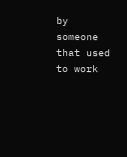by someone that used to work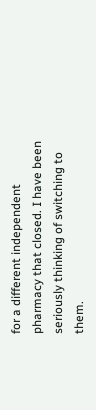for a different independent pharmacy that closed. I have been seriously thinking of switching to them.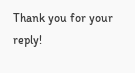Thank you for your reply!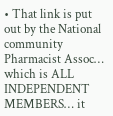• That link is put out by the National community Pharmacist Assoc… which is ALL INDEPENDENT MEMBERS… it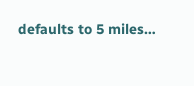defaults to 5 miles…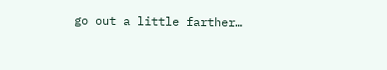go out a little farther…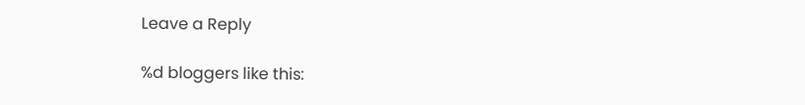Leave a Reply

%d bloggers like this: